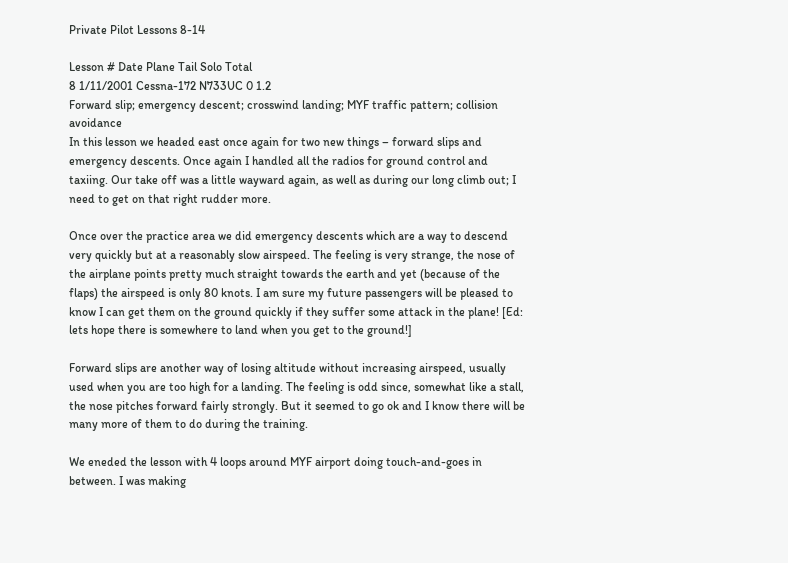Private Pilot Lessons 8-14

Lesson # Date Plane Tail Solo Total
8 1/11/2001 Cessna-172 N733UC 0 1.2
Forward slip; emergency descent; crosswind landing; MYF traffic pattern; collision avoidance
In this lesson we headed east once again for two new things – forward slips and emergency descents. Once again I handled all the radios for ground control and taxiing. Our take off was a little wayward again, as well as during our long climb out; I need to get on that right rudder more.

Once over the practice area we did emergency descents which are a way to descend very quickly but at a reasonably slow airspeed. The feeling is very strange, the nose of the airplane points pretty much straight towards the earth and yet (because of the flaps) the airspeed is only 80 knots. I am sure my future passengers will be pleased to know I can get them on the ground quickly if they suffer some attack in the plane! [Ed: lets hope there is somewhere to land when you get to the ground!]

Forward slips are another way of losing altitude without increasing airspeed, usually used when you are too high for a landing. The feeling is odd since, somewhat like a stall, the nose pitches forward fairly strongly. But it seemed to go ok and I know there will be many more of them to do during the training.

We eneded the lesson with 4 loops around MYF airport doing touch-and-goes in between. I was making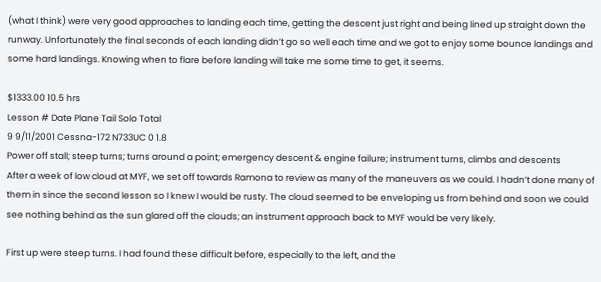(what I think) were very good approaches to landing each time, getting the descent just right and being lined up straight down the runway. Unfortunately the final seconds of each landing didn’t go so well each time and we got to enjoy some bounce landings and some hard landings. Knowing when to flare before landing will take me some time to get, it seems.

$1333.00 10.5 hrs
Lesson # Date Plane Tail Solo Total
9 9/11/2001 Cessna-172 N733UC 0 1.8
Power off stall; steep turns; turns around a point; emergency descent & engine failure; instrument turns, climbs and descents
After a week of low cloud at MYF, we set off towards Ramona to review as many of the maneuvers as we could. I hadn’t done many of them in since the second lesson so I knew I would be rusty. The cloud seemed to be enveloping us from behind and soon we could see nothing behind as the sun glared off the clouds; an instrument approach back to MYF would be very likely.

First up were steep turns. I had found these difficult before, especially to the left, and the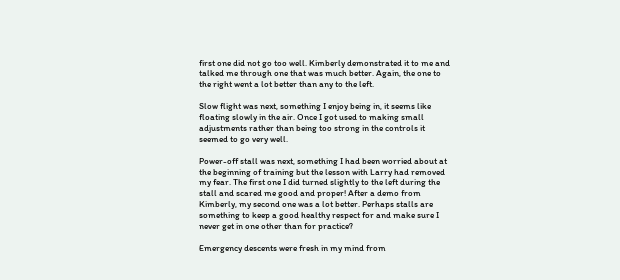first one did not go too well. Kimberly demonstrated it to me and talked me through one that was much better. Again, the one to the right went a lot better than any to the left.

Slow flight was next, something I enjoy being in, it seems like floating slowly in the air. Once I got used to making small adjustments rather than being too strong in the controls it seemed to go very well.

Power-off stall was next, something I had been worried about at the beginning of training but the lesson with Larry had removed my fear. The first one I did turned slightly to the left during the stall and scared me good and proper! After a demo from Kimberly, my second one was a lot better. Perhaps stalls are something to keep a good healthy respect for and make sure I never get in one other than for practice?

Emergency descents were fresh in my mind from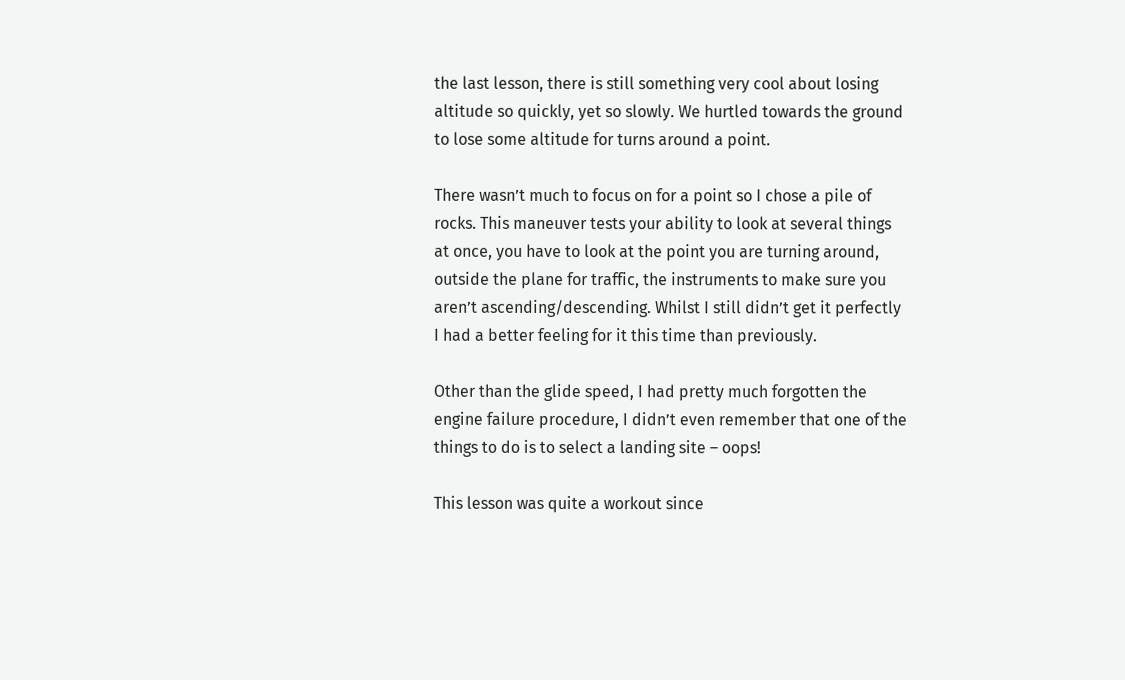the last lesson, there is still something very cool about losing altitude so quickly, yet so slowly. We hurtled towards the ground to lose some altitude for turns around a point.

There wasn’t much to focus on for a point so I chose a pile of rocks. This maneuver tests your ability to look at several things at once, you have to look at the point you are turning around, outside the plane for traffic, the instruments to make sure you aren’t ascending/descending. Whilst I still didn’t get it perfectly I had a better feeling for it this time than previously.

Other than the glide speed, I had pretty much forgotten the engine failure procedure, I didn’t even remember that one of the things to do is to select a landing site – oops!

This lesson was quite a workout since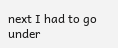next I had to go under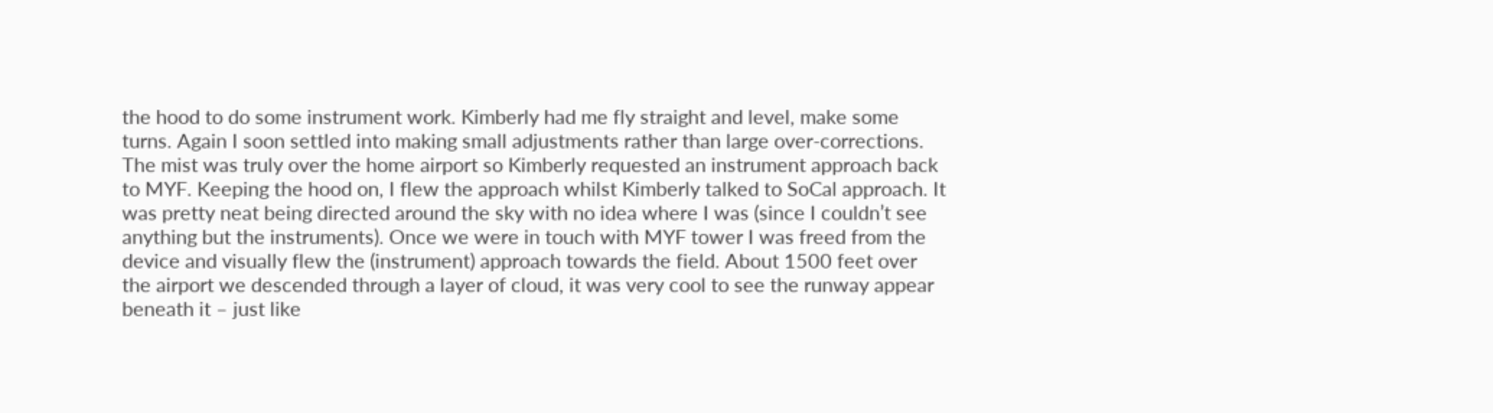the hood to do some instrument work. Kimberly had me fly straight and level, make some turns. Again I soon settled into making small adjustments rather than large over-corrections. The mist was truly over the home airport so Kimberly requested an instrument approach back to MYF. Keeping the hood on, I flew the approach whilst Kimberly talked to SoCal approach. It was pretty neat being directed around the sky with no idea where I was (since I couldn’t see anything but the instruments). Once we were in touch with MYF tower I was freed from the device and visually flew the (instrument) approach towards the field. About 1500 feet over the airport we descended through a layer of cloud, it was very cool to see the runway appear beneath it – just like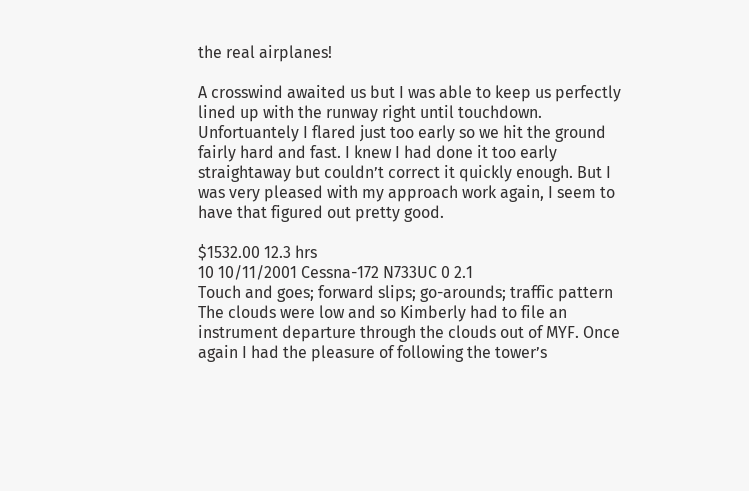the real airplanes!

A crosswind awaited us but I was able to keep us perfectly lined up with the runway right until touchdown. Unfortuantely I flared just too early so we hit the ground fairly hard and fast. I knew I had done it too early straightaway but couldn’t correct it quickly enough. But I was very pleased with my approach work again, I seem to have that figured out pretty good.

$1532.00 12.3 hrs
10 10/11/2001 Cessna-172 N733UC 0 2.1
Touch and goes; forward slips; go-arounds; traffic pattern
The clouds were low and so Kimberly had to file an instrument departure through the clouds out of MYF. Once again I had the pleasure of following the tower’s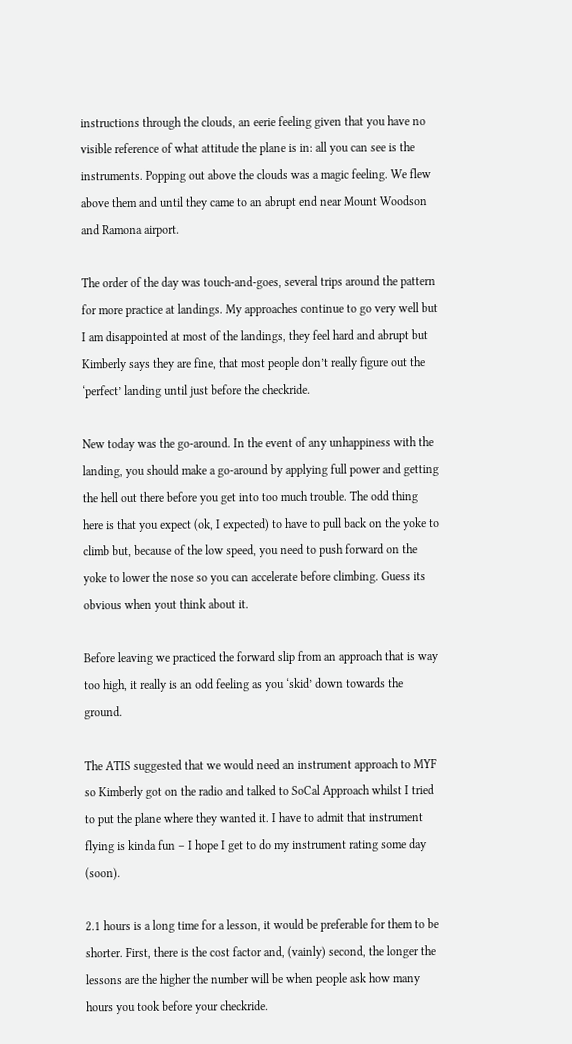instructions through the clouds, an eerie feeling given that you have no visible reference of what attitude the plane is in: all you can see is the instruments. Popping out above the clouds was a magic feeling. We flew above them and until they came to an abrupt end near Mount Woodson and Ramona airport.

The order of the day was touch-and-goes, several trips around the pattern for more practice at landings. My approaches continue to go very well but I am disappointed at most of the landings, they feel hard and abrupt but Kimberly says they are fine, that most people don’t really figure out the ‘perfect’ landing until just before the checkride.

New today was the go-around. In the event of any unhappiness with the landing, you should make a go-around by applying full power and getting the hell out there before you get into too much trouble. The odd thing here is that you expect (ok, I expected) to have to pull back on the yoke to climb but, because of the low speed, you need to push forward on the yoke to lower the nose so you can accelerate before climbing. Guess its obvious when yout think about it.

Before leaving we practiced the forward slip from an approach that is way too high, it really is an odd feeling as you ‘skid’ down towards the ground.

The ATIS suggested that we would need an instrument approach to MYF so Kimberly got on the radio and talked to SoCal Approach whilst I tried to put the plane where they wanted it. I have to admit that instrument flying is kinda fun – I hope I get to do my instrument rating some day (soon).

2.1 hours is a long time for a lesson, it would be preferable for them to be shorter. First, there is the cost factor and, (vainly) second, the longer the lessons are the higher the number will be when people ask how many hours you took before your checkride.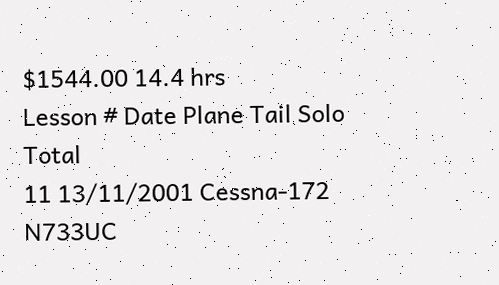$1544.00 14.4 hrs
Lesson # Date Plane Tail Solo Total
11 13/11/2001 Cessna-172 N733UC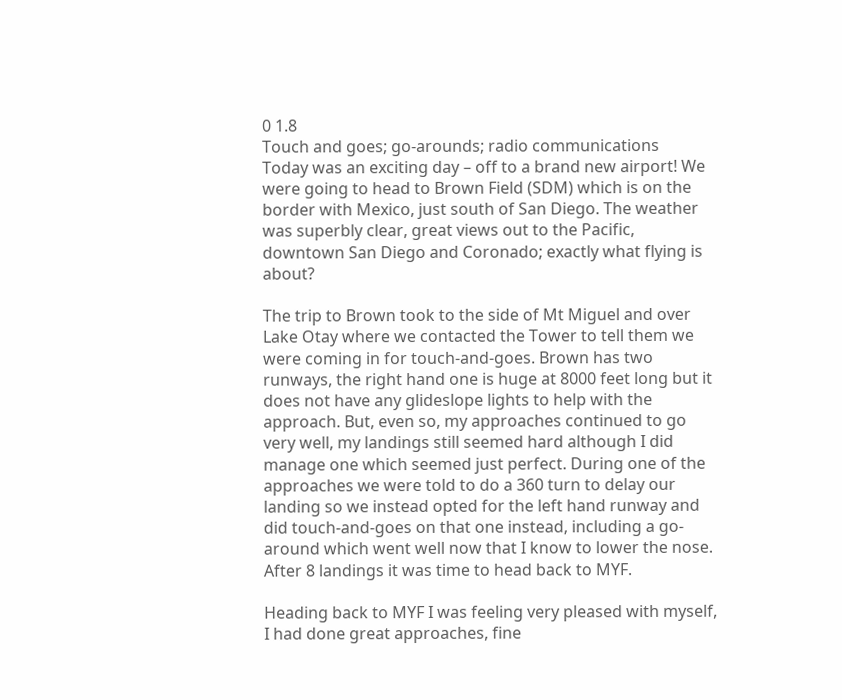0 1.8
Touch and goes; go-arounds; radio communications
Today was an exciting day – off to a brand new airport! We were going to head to Brown Field (SDM) which is on the border with Mexico, just south of San Diego. The weather was superbly clear, great views out to the Pacific, downtown San Diego and Coronado; exactly what flying is about?

The trip to Brown took to the side of Mt Miguel and over Lake Otay where we contacted the Tower to tell them we were coming in for touch-and-goes. Brown has two runways, the right hand one is huge at 8000 feet long but it does not have any glideslope lights to help with the approach. But, even so, my approaches continued to go very well, my landings still seemed hard although I did manage one which seemed just perfect. During one of the approaches we were told to do a 360 turn to delay our landing so we instead opted for the left hand runway and did touch-and-goes on that one instead, including a go-around which went well now that I know to lower the nose. After 8 landings it was time to head back to MYF.

Heading back to MYF I was feeling very pleased with myself, I had done great approaches, fine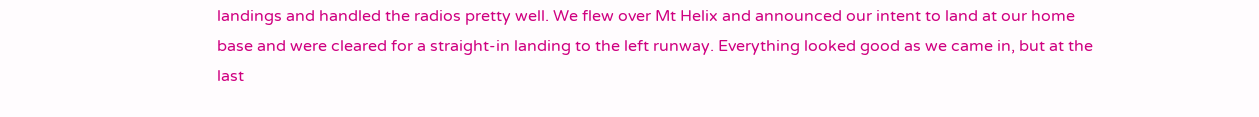landings and handled the radios pretty well. We flew over Mt Helix and announced our intent to land at our home base and were cleared for a straight-in landing to the left runway. Everything looked good as we came in, but at the last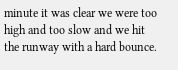minute it was clear we were too high and too slow and we hit the runway with a hard bounce.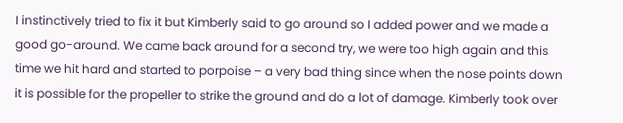I instinctively tried to fix it but Kimberly said to go around so I added power and we made a good go-around. We came back around for a second try, we were too high again and this time we hit hard and started to porpoise – a very bad thing since when the nose points down it is possible for the propeller to strike the ground and do a lot of damage. Kimberly took over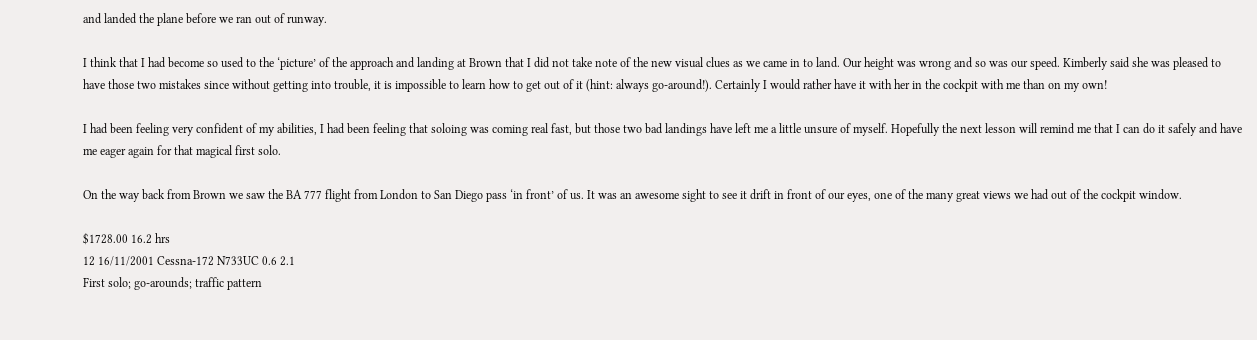and landed the plane before we ran out of runway.

I think that I had become so used to the ‘picture’ of the approach and landing at Brown that I did not take note of the new visual clues as we came in to land. Our height was wrong and so was our speed. Kimberly said she was pleased to have those two mistakes since without getting into trouble, it is impossible to learn how to get out of it (hint: always go-around!). Certainly I would rather have it with her in the cockpit with me than on my own!

I had been feeling very confident of my abilities, I had been feeling that soloing was coming real fast, but those two bad landings have left me a little unsure of myself. Hopefully the next lesson will remind me that I can do it safely and have me eager again for that magical first solo.

On the way back from Brown we saw the BA 777 flight from London to San Diego pass ‘in front’ of us. It was an awesome sight to see it drift in front of our eyes, one of the many great views we had out of the cockpit window.

$1728.00 16.2 hrs
12 16/11/2001 Cessna-172 N733UC 0.6 2.1
First solo; go-arounds; traffic pattern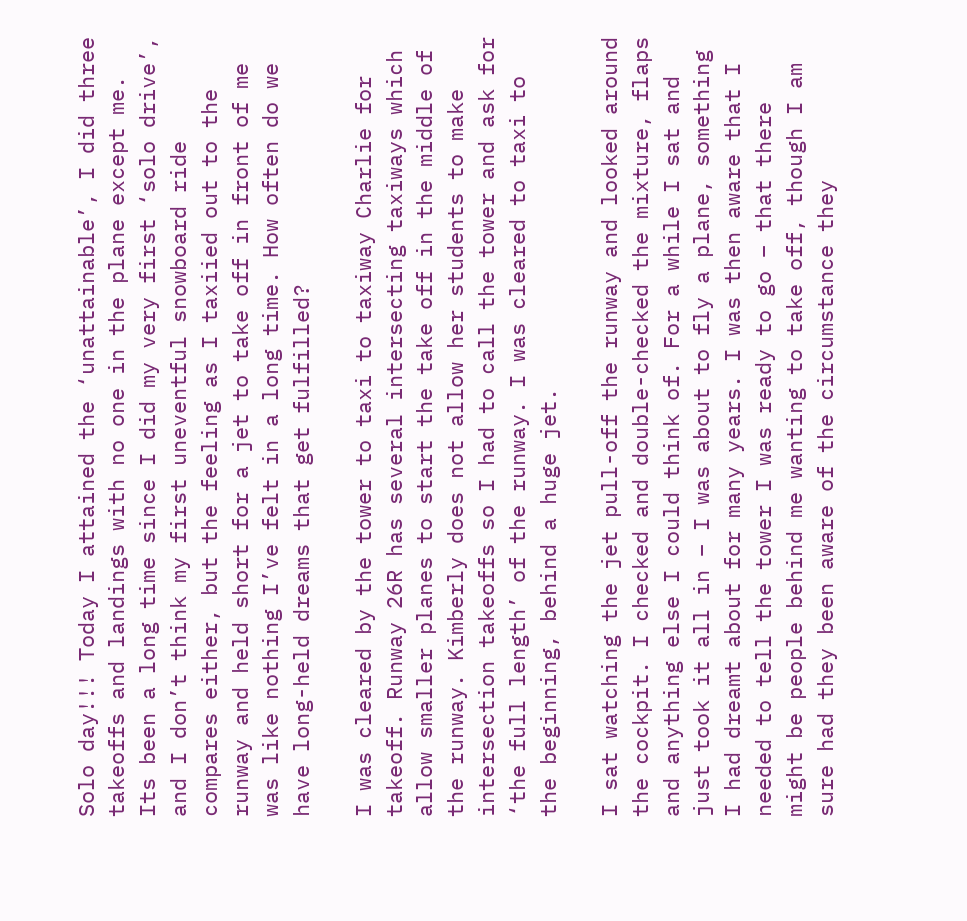Solo day!!! Today I attained the ‘unattainable’, I did three takeoffs and landings with no one in the plane except me. Its been a long time since I did my very first ‘solo drive’, and I don’t think my first uneventful snowboard ride compares either, but the feeling as I taxiied out to the runway and held short for a jet to take off in front of me was like nothing I’ve felt in a long time. How often do we have long-held dreams that get fulfilled?

I was cleared by the tower to taxi to taxiway Charlie for takeoff. Runway 26R has several intersecting taxiways which allow smaller planes to start the take off in the middle of the runway. Kimberly does not allow her students to make intersection takeoffs so I had to call the tower and ask for ‘the full length’ of the runway. I was cleared to taxi to the beginning, behind a huge jet.

I sat watching the jet pull-off the runway and looked around the cockpit. I checked and double-checked the mixture, flaps and anything else I could think of. For a while I sat and just took it all in – I was about to fly a plane, something I had dreamt about for many years. I was then aware that I needed to tell the tower I was ready to go – that there might be people behind me wanting to take off, though I am sure had they been aware of the circumstance they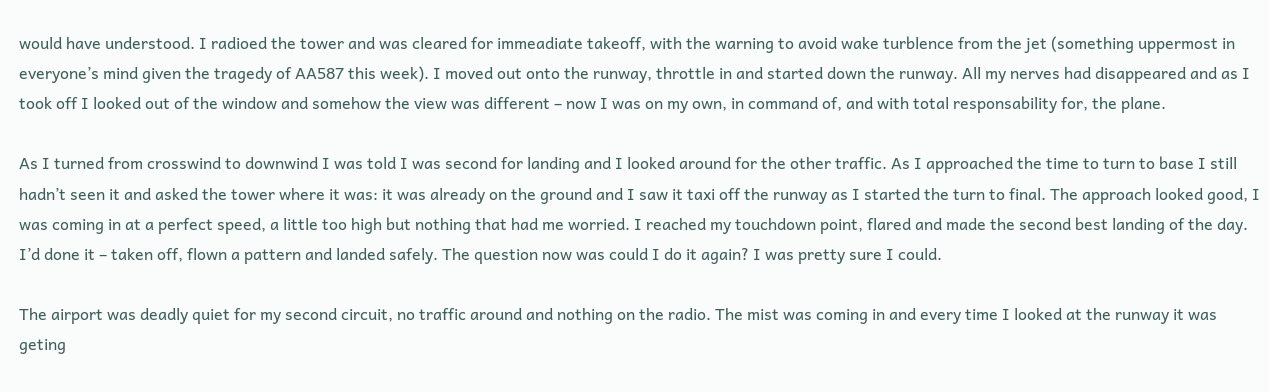would have understood. I radioed the tower and was cleared for immeadiate takeoff, with the warning to avoid wake turblence from the jet (something uppermost in everyone’s mind given the tragedy of AA587 this week). I moved out onto the runway, throttle in and started down the runway. All my nerves had disappeared and as I took off I looked out of the window and somehow the view was different – now I was on my own, in command of, and with total responsability for, the plane.

As I turned from crosswind to downwind I was told I was second for landing and I looked around for the other traffic. As I approached the time to turn to base I still hadn’t seen it and asked the tower where it was: it was already on the ground and I saw it taxi off the runway as I started the turn to final. The approach looked good, I was coming in at a perfect speed, a little too high but nothing that had me worried. I reached my touchdown point, flared and made the second best landing of the day. I’d done it – taken off, flown a pattern and landed safely. The question now was could I do it again? I was pretty sure I could.

The airport was deadly quiet for my second circuit, no traffic around and nothing on the radio. The mist was coming in and every time I looked at the runway it was geting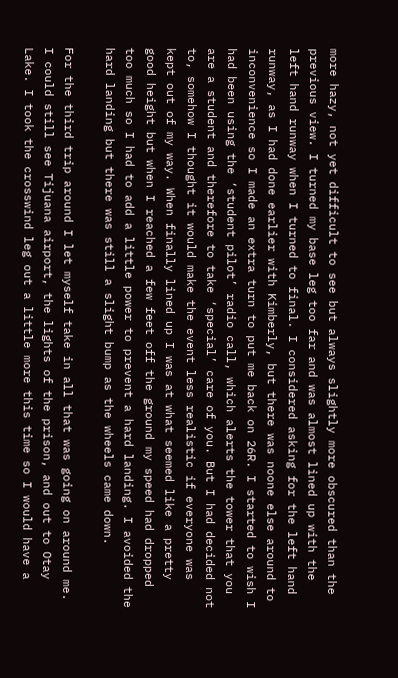more hazy, not yet difficult to see but always slightly more obscured than the previous view. I turned my base leg too far and was almost lined up with the left hand runway when I turned to final. I considered asking for the left hand runway, as I had done earlier with Kimberly, but there was noone else around to inconvenience so I made an extra turn to put me back on 26R. I started to wish I had been using the ‘student pilot’ radio call, which alerts the tower that you are a student and therefore to take ‘special’ care of you. But I had decided not to, somehow I thought it would make the event less realistic if everyone was kept out of my way. When finally lined up I was at what seemed like a pretty good height but when I reached a few feet off the ground my speed had dropped too much so I had to add a little power to prevent a hard landing. I avoided the hard landing but there was still a slight bump as the wheels came down.

For the third trip around I let myself take in all that was going on around me. I could still see Tijuana airport, the lights of the prison, and out to Otay Lake. I took the crosswind leg out a little more this time so I would have a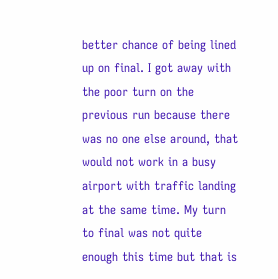better chance of being lined up on final. I got away with the poor turn on the previous run because there was no one else around, that would not work in a busy airport with traffic landing at the same time. My turn to final was not quite enough this time but that is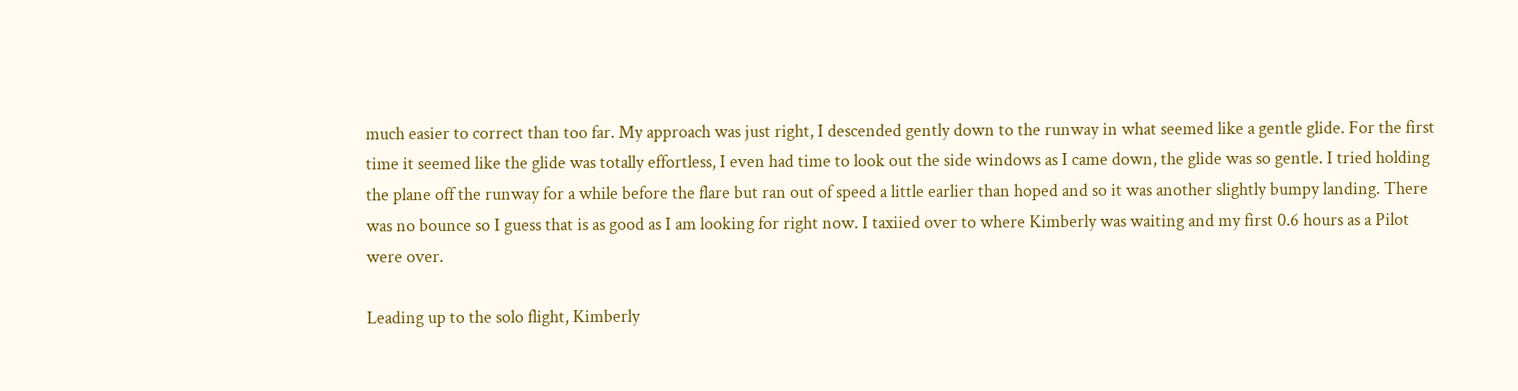much easier to correct than too far. My approach was just right, I descended gently down to the runway in what seemed like a gentle glide. For the first time it seemed like the glide was totally effortless, I even had time to look out the side windows as I came down, the glide was so gentle. I tried holding the plane off the runway for a while before the flare but ran out of speed a little earlier than hoped and so it was another slightly bumpy landing. There was no bounce so I guess that is as good as I am looking for right now. I taxiied over to where Kimberly was waiting and my first 0.6 hours as a Pilot were over.

Leading up to the solo flight, Kimberly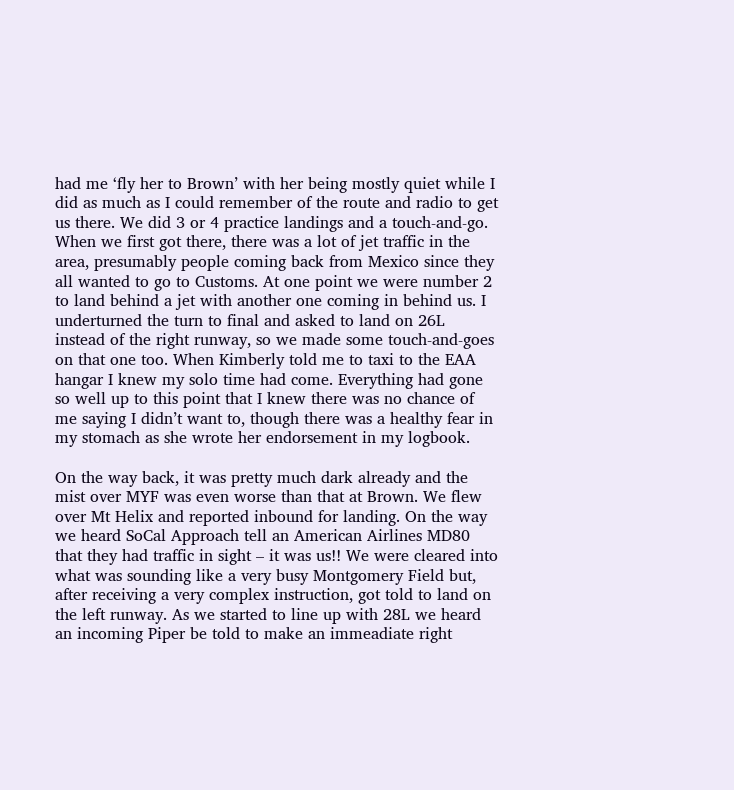had me ‘fly her to Brown’ with her being mostly quiet while I did as much as I could remember of the route and radio to get us there. We did 3 or 4 practice landings and a touch-and-go. When we first got there, there was a lot of jet traffic in the area, presumably people coming back from Mexico since they all wanted to go to Customs. At one point we were number 2 to land behind a jet with another one coming in behind us. I underturned the turn to final and asked to land on 26L instead of the right runway, so we made some touch-and-goes on that one too. When Kimberly told me to taxi to the EAA hangar I knew my solo time had come. Everything had gone so well up to this point that I knew there was no chance of me saying I didn’t want to, though there was a healthy fear in my stomach as she wrote her endorsement in my logbook.

On the way back, it was pretty much dark already and the mist over MYF was even worse than that at Brown. We flew over Mt Helix and reported inbound for landing. On the way we heard SoCal Approach tell an American Airlines MD80 that they had traffic in sight – it was us!! We were cleared into what was sounding like a very busy Montgomery Field but, after receiving a very complex instruction, got told to land on the left runway. As we started to line up with 28L we heard an incoming Piper be told to make an immeadiate right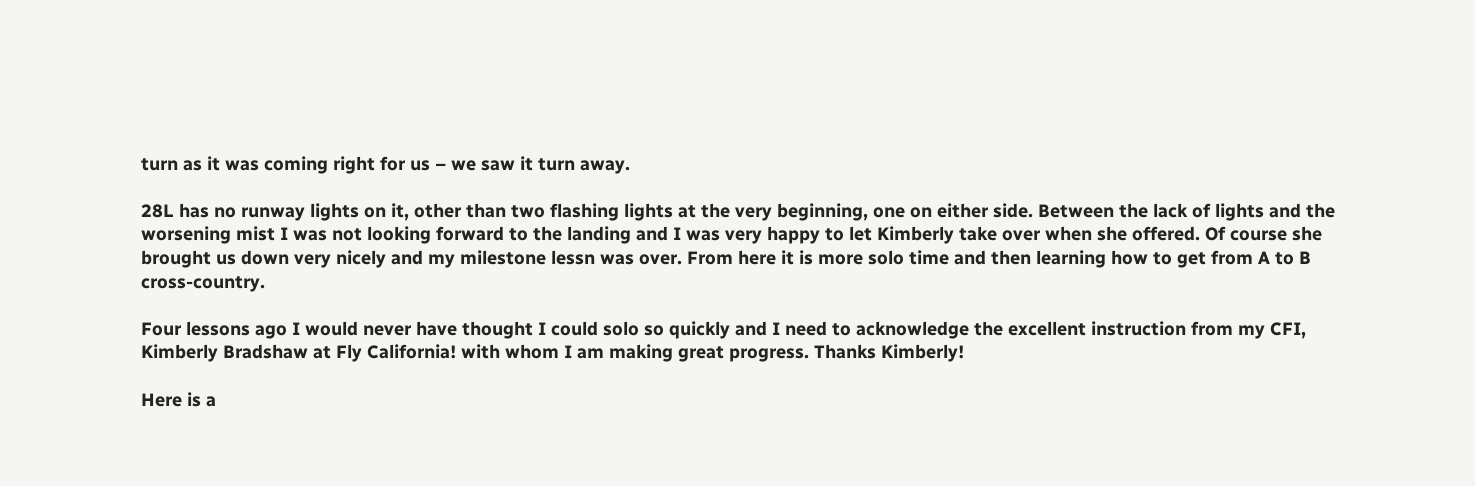turn as it was coming right for us – we saw it turn away.

28L has no runway lights on it, other than two flashing lights at the very beginning, one on either side. Between the lack of lights and the worsening mist I was not looking forward to the landing and I was very happy to let Kimberly take over when she offered. Of course she brought us down very nicely and my milestone lessn was over. From here it is more solo time and then learning how to get from A to B cross-country.

Four lessons ago I would never have thought I could solo so quickly and I need to acknowledge the excellent instruction from my CFI, Kimberly Bradshaw at Fly California! with whom I am making great progress. Thanks Kimberly!

Here is a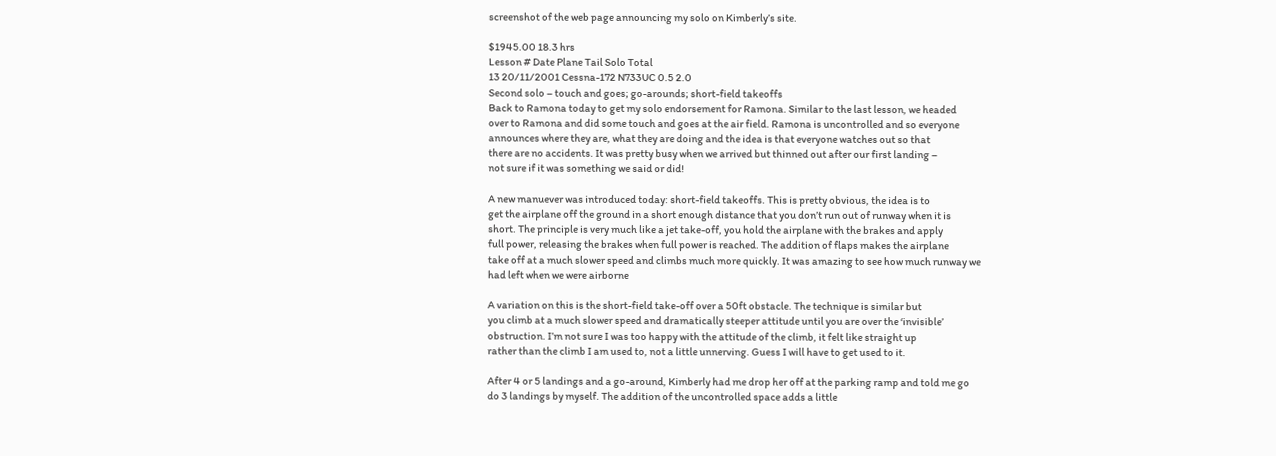screenshot of the web page announcing my solo on Kimberly’s site.

$1945.00 18.3 hrs
Lesson # Date Plane Tail Solo Total
13 20/11/2001 Cessna-172 N733UC 0.5 2.0
Second solo – touch and goes; go-arounds; short-field takeoffs
Back to Ramona today to get my solo endorsement for Ramona. Similar to the last lesson, we headed
over to Ramona and did some touch and goes at the air field. Ramona is uncontrolled and so everyone
announces where they are, what they are doing and the idea is that everyone watches out so that
there are no accidents. It was pretty busy when we arrived but thinned out after our first landing –
not sure if it was something we said or did!

A new manuever was introduced today: short-field takeoffs. This is pretty obvious, the idea is to
get the airplane off the ground in a short enough distance that you don’t run out of runway when it is
short. The principle is very much like a jet take-off, you hold the airplane with the brakes and apply
full power, releasing the brakes when full power is reached. The addition of flaps makes the airplane
take off at a much slower speed and climbs much more quickly. It was amazing to see how much runway we
had left when we were airborne

A variation on this is the short-field take-off over a 50ft obstacle. The technique is similar but
you climb at a much slower speed and dramatically steeper attitude until you are over the ‘invisible’
obstruction. I’m not sure I was too happy with the attitude of the climb, it felt like straight up
rather than the climb I am used to, not a little unnerving. Guess I will have to get used to it.

After 4 or 5 landings and a go-around, Kimberly had me drop her off at the parking ramp and told me go
do 3 landings by myself. The addition of the uncontrolled space adds a little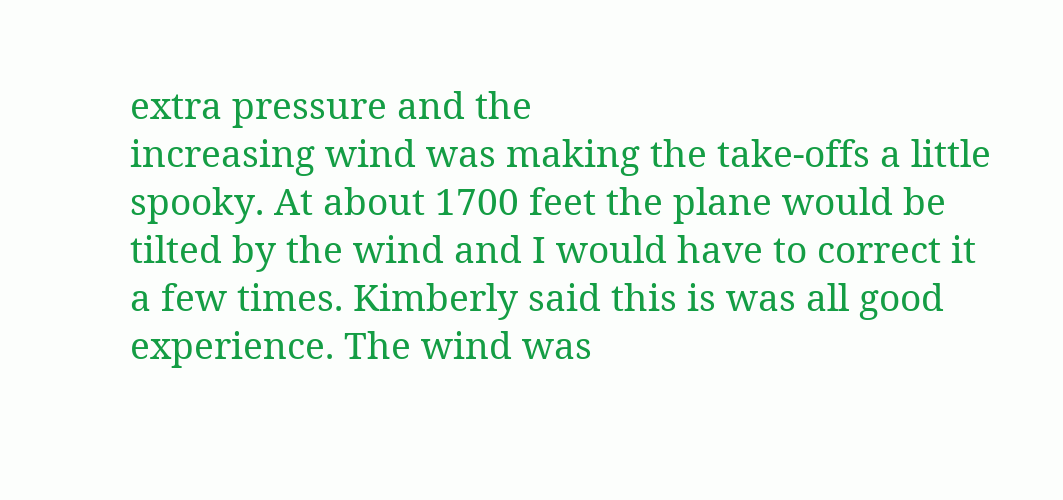extra pressure and the
increasing wind was making the take-offs a little spooky. At about 1700 feet the plane would be
tilted by the wind and I would have to correct it a few times. Kimberly said this is was all good
experience. The wind was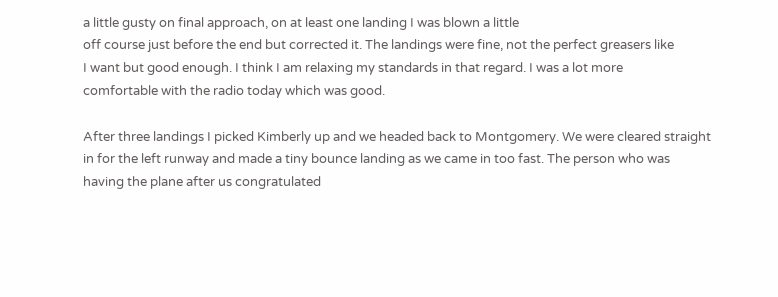a little gusty on final approach, on at least one landing I was blown a little
off course just before the end but corrected it. The landings were fine, not the perfect greasers like
I want but good enough. I think I am relaxing my standards in that regard. I was a lot more
comfortable with the radio today which was good.

After three landings I picked Kimberly up and we headed back to Montgomery. We were cleared straight
in for the left runway and made a tiny bounce landing as we came in too fast. The person who was
having the plane after us congratulated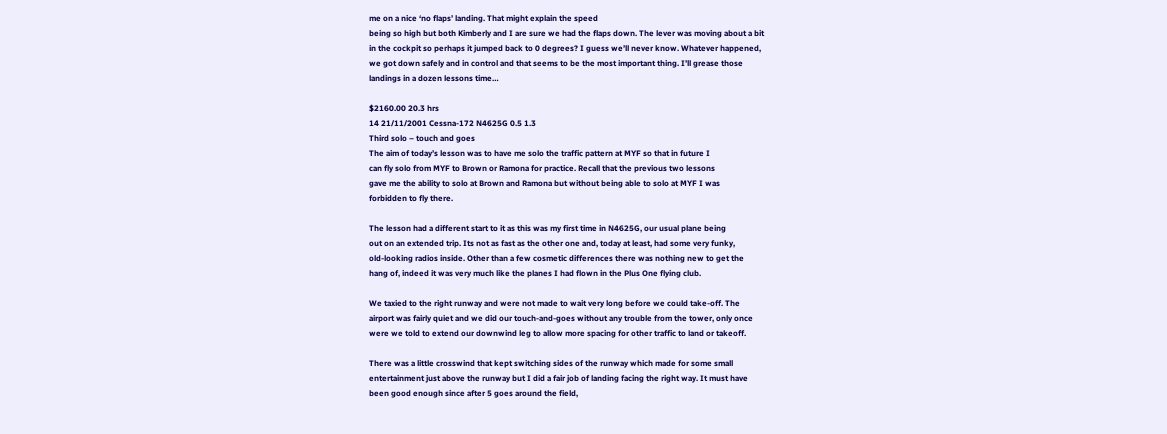me on a nice ‘no flaps’ landing. That might explain the speed
being so high but both Kimberly and I are sure we had the flaps down. The lever was moving about a bit
in the cockpit so perhaps it jumped back to 0 degrees? I guess we’ll never know. Whatever happened,
we got down safely and in control and that seems to be the most important thing. I’ll grease those
landings in a dozen lessons time…

$2160.00 20.3 hrs
14 21/11/2001 Cessna-172 N4625G 0.5 1.3
Third solo – touch and goes
The aim of today’s lesson was to have me solo the traffic pattern at MYF so that in future I
can fly solo from MYF to Brown or Ramona for practice. Recall that the previous two lessons
gave me the ability to solo at Brown and Ramona but without being able to solo at MYF I was
forbidden to fly there.

The lesson had a different start to it as this was my first time in N4625G, our usual plane being
out on an extended trip. Its not as fast as the other one and, today at least, had some very funky,
old-looking radios inside. Other than a few cosmetic differences there was nothing new to get the
hang of, indeed it was very much like the planes I had flown in the Plus One flying club.

We taxied to the right runway and were not made to wait very long before we could take-off. The
airport was fairly quiet and we did our touch-and-goes without any trouble from the tower, only once
were we told to extend our downwind leg to allow more spacing for other traffic to land or takeoff.

There was a little crosswind that kept switching sides of the runway which made for some small
entertainment just above the runway but I did a fair job of landing facing the right way. It must have
been good enough since after 5 goes around the field,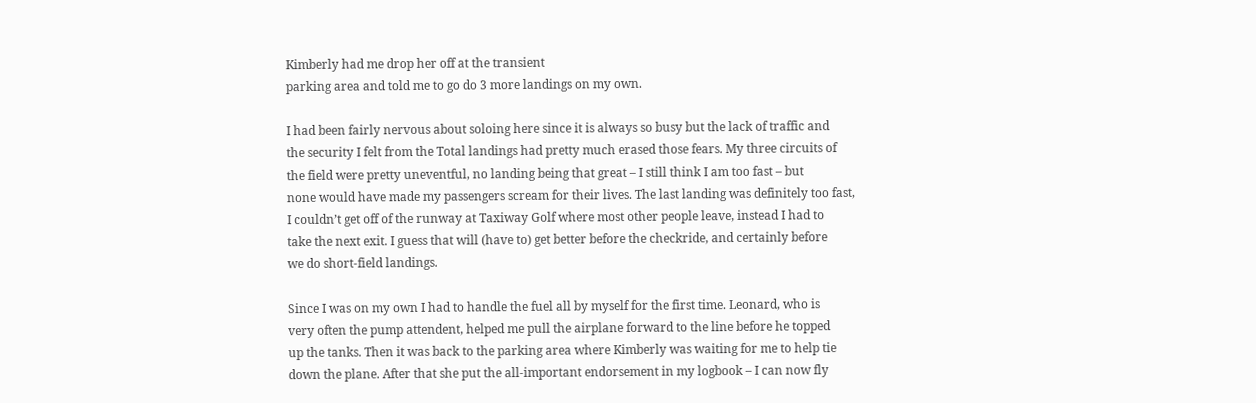Kimberly had me drop her off at the transient
parking area and told me to go do 3 more landings on my own.

I had been fairly nervous about soloing here since it is always so busy but the lack of traffic and
the security I felt from the Total landings had pretty much erased those fears. My three circuits of
the field were pretty uneventful, no landing being that great – I still think I am too fast – but
none would have made my passengers scream for their lives. The last landing was definitely too fast,
I couldn’t get off of the runway at Taxiway Golf where most other people leave, instead I had to
take the next exit. I guess that will (have to) get better before the checkride, and certainly before
we do short-field landings.

Since I was on my own I had to handle the fuel all by myself for the first time. Leonard, who is
very often the pump attendent, helped me pull the airplane forward to the line before he topped
up the tanks. Then it was back to the parking area where Kimberly was waiting for me to help tie
down the plane. After that she put the all-important endorsement in my logbook – I can now fly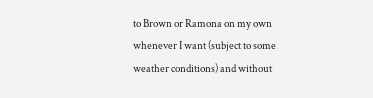to Brown or Ramona on my own whenever I want (subject to some weather conditions) and without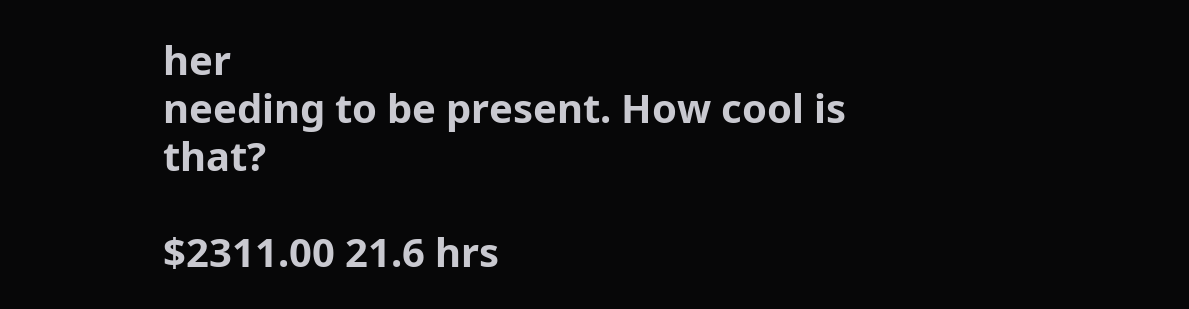her
needing to be present. How cool is that?

$2311.00 21.6 hrs